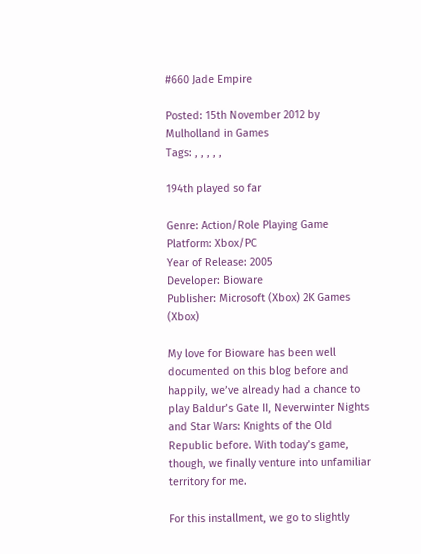#660 Jade Empire

Posted: 15th November 2012 by Mulholland in Games
Tags: , , , , ,

194th played so far

Genre: Action/Role Playing Game
Platform: Xbox/PC
Year of Release: 2005
Developer: Bioware
Publisher: Microsoft (Xbox) 2K Games (Xbox)

My love for Bioware has been well documented on this blog before and happily, we’ve already had a chance to play Baldur’s Gate II, Neverwinter Nights and Star Wars: Knights of the Old Republic before. With today’s game, though, we finally venture into unfamiliar territory for me.

For this installment, we go to slightly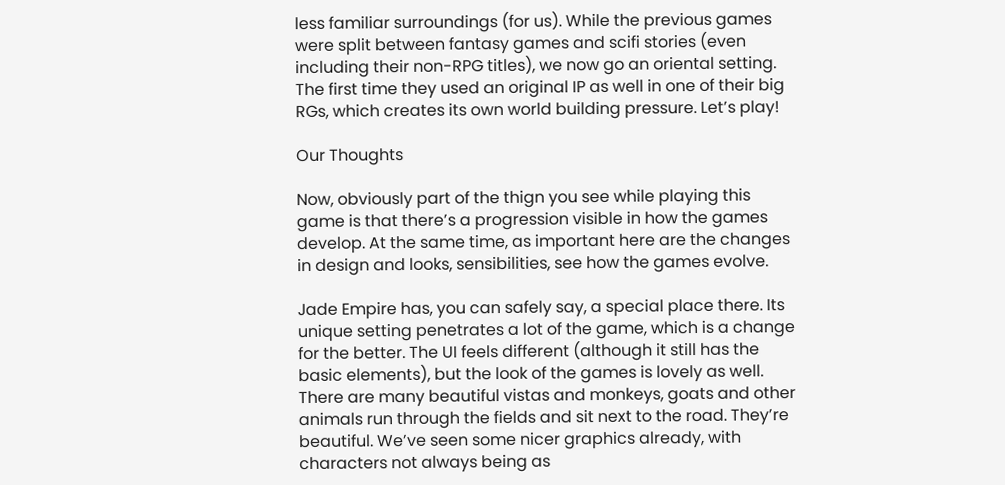less familiar surroundings (for us). While the previous games were split between fantasy games and scifi stories (even including their non-RPG titles), we now go an oriental setting. The first time they used an original IP as well in one of their big RGs, which creates its own world building pressure. Let’s play!

Our Thoughts

Now, obviously part of the thign you see while playing this game is that there’s a progression visible in how the games develop. At the same time, as important here are the changes in design and looks, sensibilities, see how the games evolve.

Jade Empire has, you can safely say, a special place there. Its unique setting penetrates a lot of the game, which is a change for the better. The UI feels different (although it still has the basic elements), but the look of the games is lovely as well. There are many beautiful vistas and monkeys, goats and other animals run through the fields and sit next to the road. They’re beautiful. We’ve seen some nicer graphics already, with characters not always being as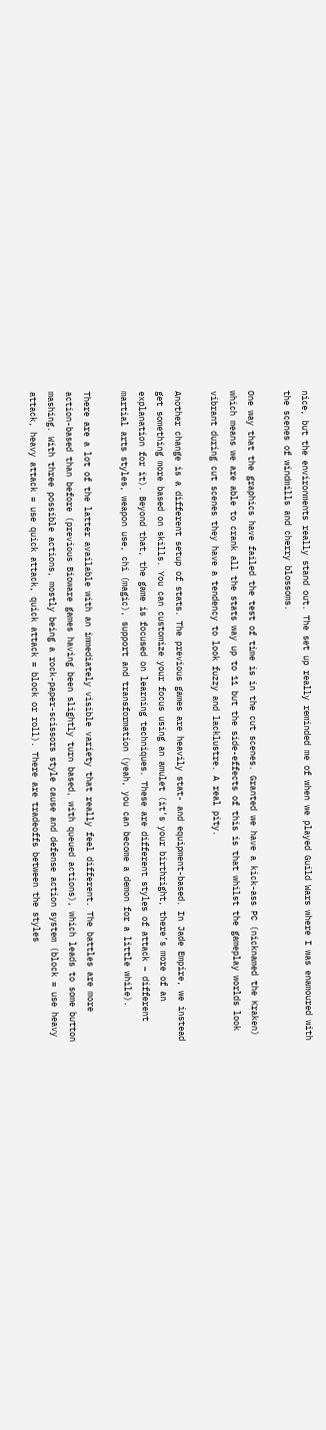nice, but the environments really stand out. The set up really reminded me of when we played Guild Wars where I was enamoured with the scenes of windmills and cherry blossoms.

One way that the graphics have failed the test of time is in the cut scenes. Granted we have a kick-ass PC (nicknamed the Kraken) which means we are able to crank all the stats way up to 11 but the side-effects of this is that whilst the gameplay worlds look vibrant during cut scenes they have a tendency to look fuzzy and lacklustre. A real pity.

Another change is a different setup of stats. The previous games are heavily stat- and equipment-based. In Jade Empire, we instead get something more based on skills. You can customize your focus using an amulet (it’s your birthright, there’s more of an explanation for it). Beyond that, the game is focused on learning techniques. These are different styles of attack – different martial arts styles, weapon use, chi (magic), support and transformation (yeah, you can become a demon for a little while).

There are a lot of the latter available with an immediately visible variety that really feel different. The battles are more action-based than before (previous Bioware games having been slightly turn based, with queued actions), which leads to some button mashing. With three possible actions, mostly being a rock-paper-scissors style cause and defense action system (block = use heavy attack, heavy attack = use quick attack, quick attack = block or roll). There are tradeoffs between the styles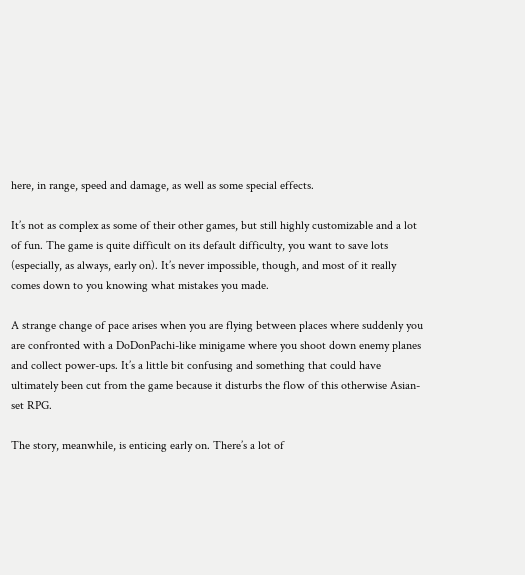here, in range, speed and damage, as well as some special effects.

It’s not as complex as some of their other games, but still highly customizable and a lot of fun. The game is quite difficult on its default difficulty, you want to save lots (especially, as always, early on). It’s never impossible, though, and most of it really comes down to you knowing what mistakes you made.

A strange change of pace arises when you are flying between places where suddenly you are confronted with a DoDonPachi-like minigame where you shoot down enemy planes and collect power-ups. It’s a little bit confusing and something that could have ultimately been cut from the game because it disturbs the flow of this otherwise Asian-set RPG.

The story, meanwhile, is enticing early on. There’s a lot of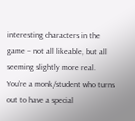interesting characters in the game – not all likeable, but all seeming slightly more real. You’re a monk/student who turns out to have a special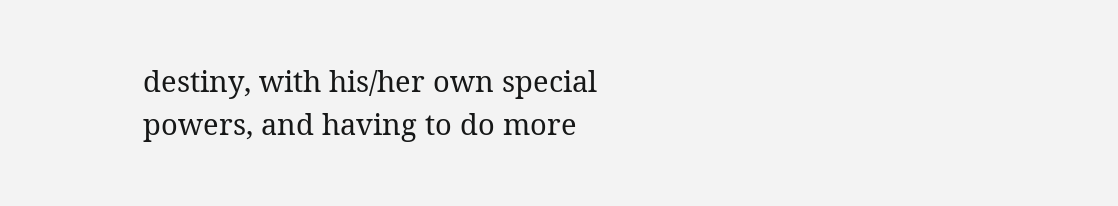destiny, with his/her own special powers, and having to do more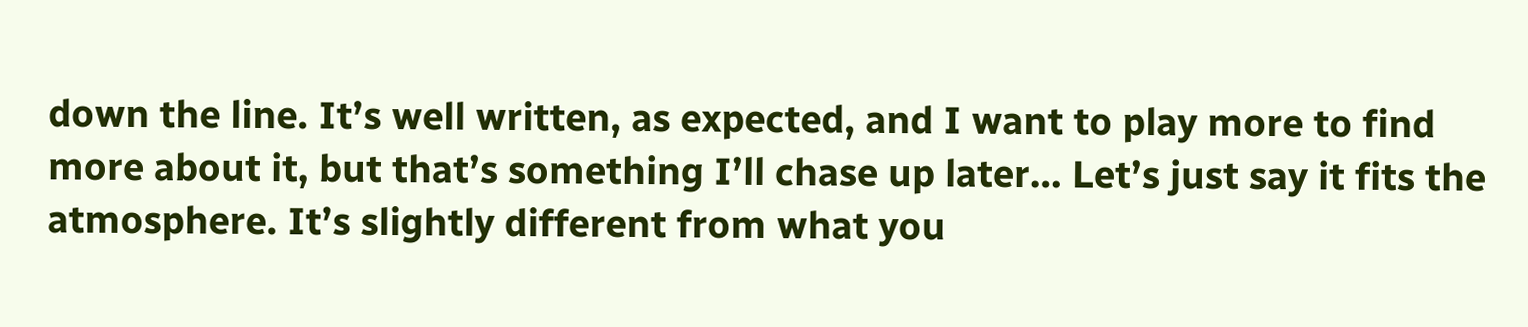down the line. It’s well written, as expected, and I want to play more to find more about it, but that’s something I’ll chase up later… Let’s just say it fits the atmosphere. It’s slightly different from what you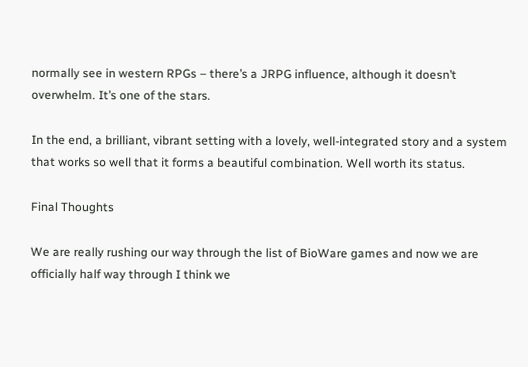normally see in western RPGs – there’s a JRPG influence, although it doesn’t overwhelm. It’s one of the stars.

In the end, a brilliant, vibrant setting with a lovely, well-integrated story and a system that works so well that it forms a beautiful combination. Well worth its status.

Final Thoughts

We are really rushing our way through the list of BioWare games and now we are officially half way through I think we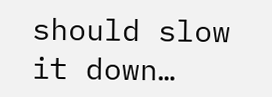should slow it down…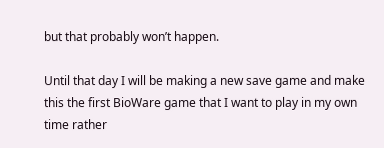but that probably won’t happen.

Until that day I will be making a new save game and make this the first BioWare game that I want to play in my own time rather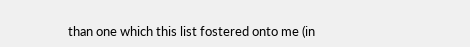than one which this list fostered onto me (in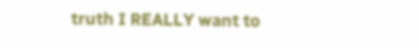truth I REALLY want to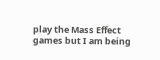play the Mass Effect games but I am being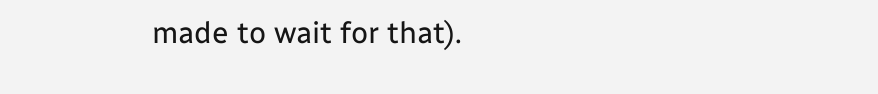made to wait for that).